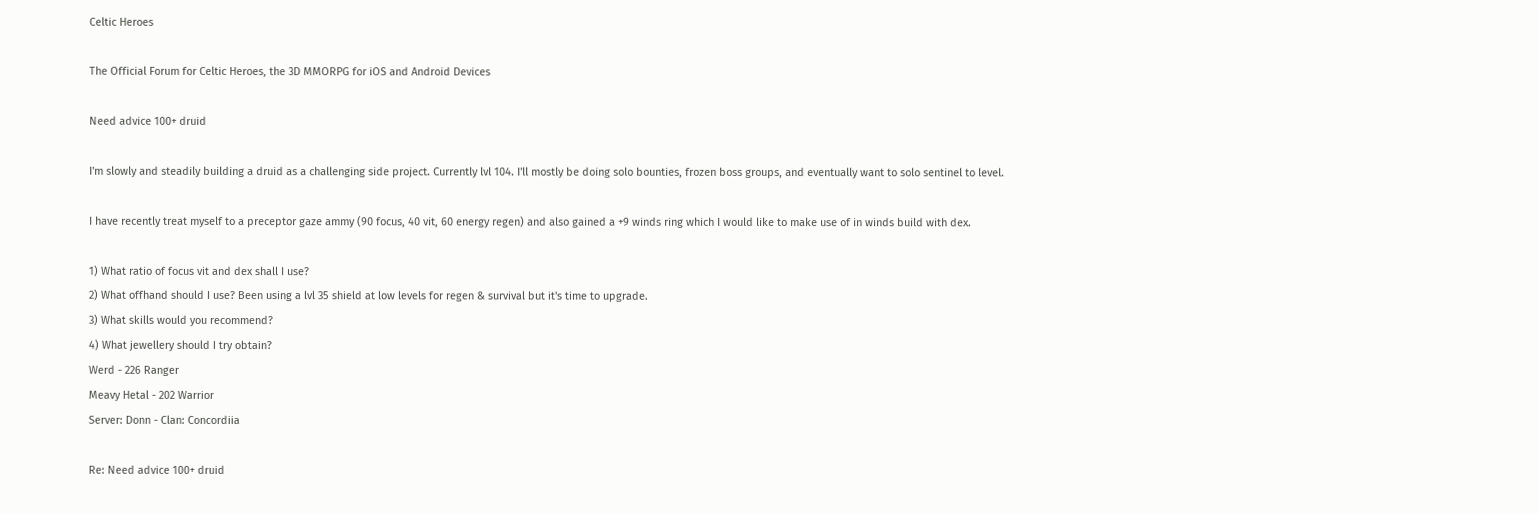Celtic Heroes

The Official Forum for Celtic Heroes, the 3D MMORPG for iOS and Android Devices

Need advice 100+ druid

I'm slowly and steadily building a druid as a challenging side project. Currently lvl 104. I'll mostly be doing solo bounties, frozen boss groups, and eventually want to solo sentinel to level.

I have recently treat myself to a preceptor gaze ammy (90 focus, 40 vit, 60 energy regen) and also gained a +9 winds ring which I would like to make use of in winds build with dex.

1) What ratio of focus vit and dex shall I use?
2) What offhand should I use? Been using a lvl 35 shield at low levels for regen & survival but it's time to upgrade.
3) What skills would you recommend?
4) What jewellery should I try obtain?
Werd - 226 Ranger
Meavy Hetal - 202 Warrior
Server: Donn - Clan: Concordiia

Re: Need advice 100+ druid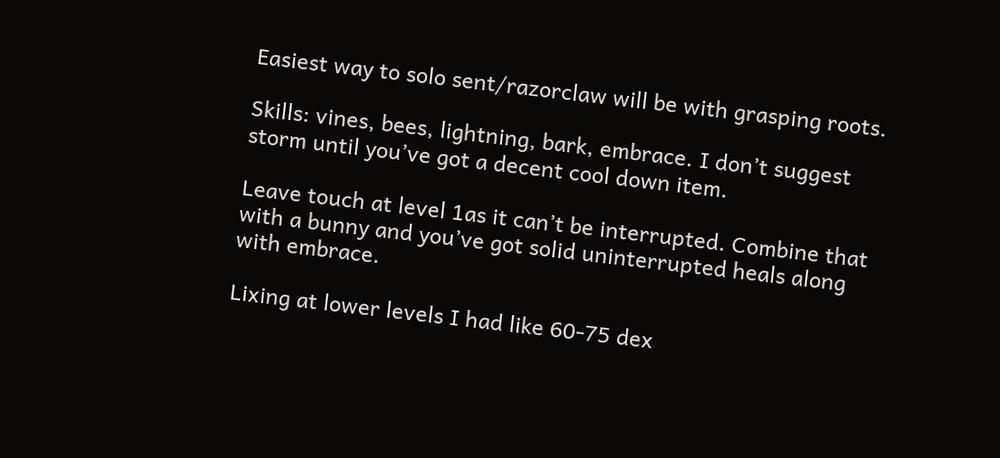Easiest way to solo sent/razorclaw will be with grasping roots.

Skills: vines, bees, lightning, bark, embrace. I don’t suggest storm until you’ve got a decent cool down item.

Leave touch at level 1as it can’t be interrupted. Combine that with a bunny and you’ve got solid uninterrupted heals along with embrace.

Lixing at lower levels I had like 60-75 dex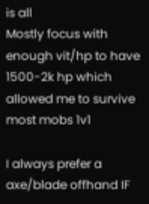is all
Mostly focus with enough vit/hp to have 1500-2k hp which allowed me to survive most mobs 1v1

I always prefer a axe/blade offhand IF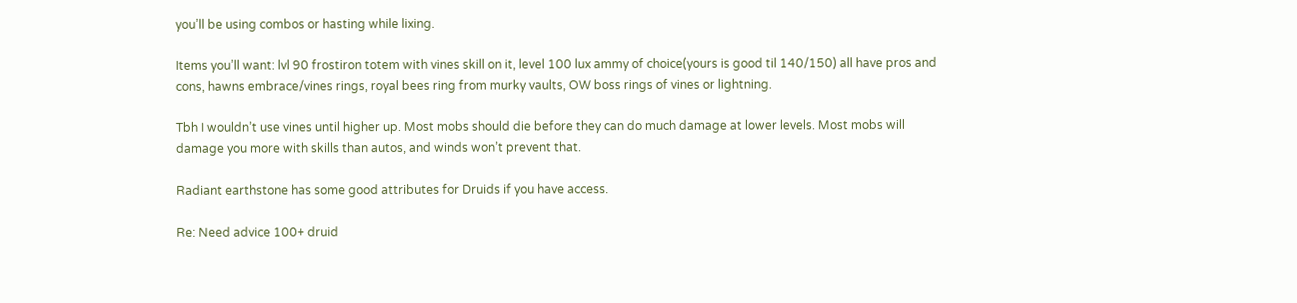you’ll be using combos or hasting while lixing.

Items you’ll want: lvl 90 frostiron totem with vines skill on it, level 100 lux ammy of choice(yours is good til 140/150) all have pros and cons, hawns embrace/vines rings, royal bees ring from murky vaults, OW boss rings of vines or lightning.

Tbh I wouldn’t use vines until higher up. Most mobs should die before they can do much damage at lower levels. Most mobs will damage you more with skills than autos, and winds won’t prevent that.

Radiant earthstone has some good attributes for Druids if you have access.

Re: Need advice 100+ druid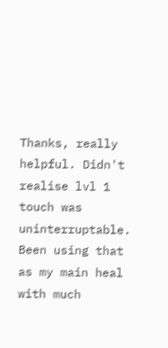Thanks, really helpful. Didn't realise lvl 1 touch was uninterruptable. Been using that as my main heal with much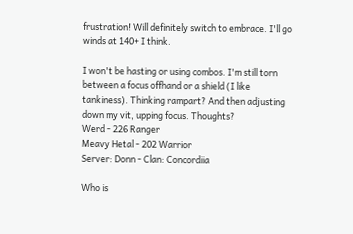frustration! Will definitely switch to embrace. I'll go winds at 140+ I think.

I won't be hasting or using combos. I'm still torn between a focus offhand or a shield (I like tankiness). Thinking rampart? And then adjusting down my vit, upping focus. Thoughts?
Werd - 226 Ranger
Meavy Hetal - 202 Warrior
Server: Donn - Clan: Concordiia

Who is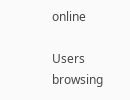online

Users browsing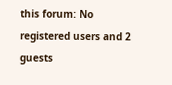this forum: No registered users and 2 guests